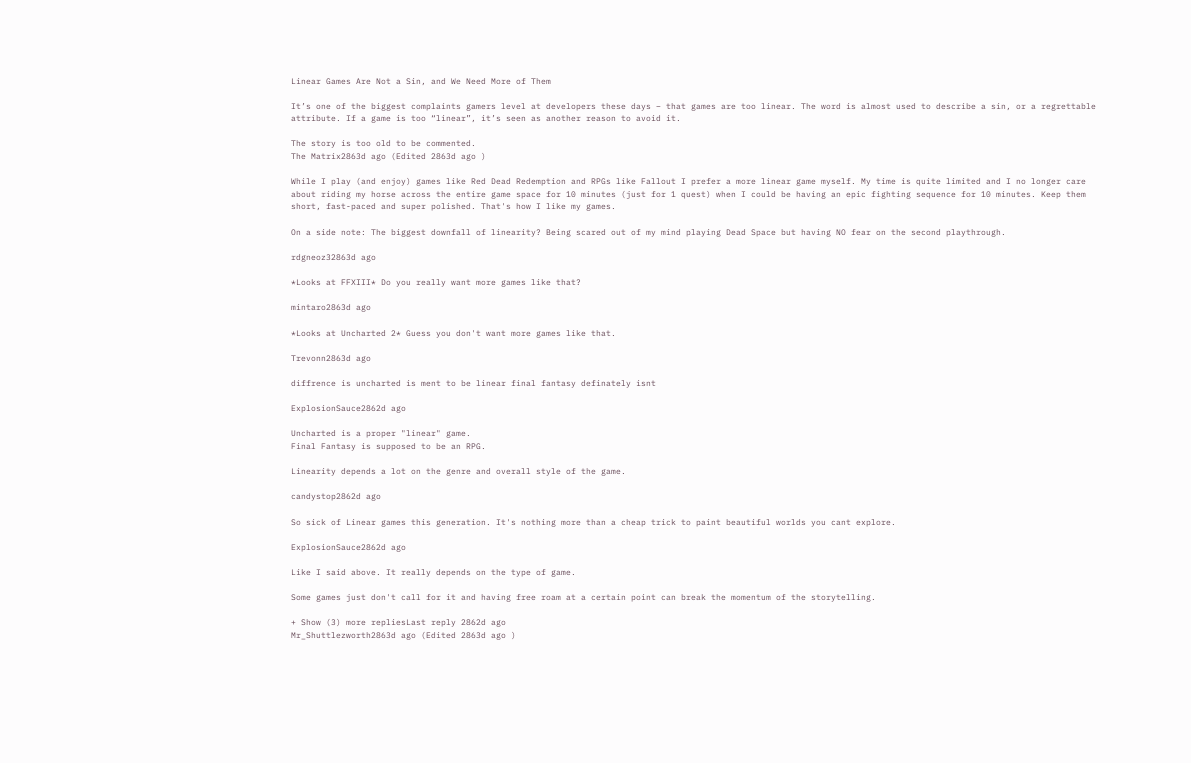Linear Games Are Not a Sin, and We Need More of Them

It’s one of the biggest complaints gamers level at developers these days – that games are too linear. The word is almost used to describe a sin, or a regrettable attribute. If a game is too “linear”, it’s seen as another reason to avoid it.

The story is too old to be commented.
The Matrix2863d ago (Edited 2863d ago )

While I play (and enjoy) games like Red Dead Redemption and RPGs like Fallout I prefer a more linear game myself. My time is quite limited and I no longer care about riding my horse across the entire game space for 10 minutes (just for 1 quest) when I could be having an epic fighting sequence for 10 minutes. Keep them short, fast-paced and super polished. That's how I like my games.

On a side note: The biggest downfall of linearity? Being scared out of my mind playing Dead Space but having NO fear on the second playthrough.

rdgneoz32863d ago

*Looks at FFXIII* Do you really want more games like that?

mintaro2863d ago

*Looks at Uncharted 2* Guess you don't want more games like that.

Trevonn2863d ago

diffrence is uncharted is ment to be linear final fantasy definately isnt

ExplosionSauce2862d ago

Uncharted is a proper "linear" game.
Final Fantasy is supposed to be an RPG.

Linearity depends a lot on the genre and overall style of the game.

candystop2862d ago

So sick of Linear games this generation. It's nothing more than a cheap trick to paint beautiful worlds you cant explore.

ExplosionSauce2862d ago

Like I said above. It really depends on the type of game.

Some games just don't call for it and having free roam at a certain point can break the momentum of the storytelling.

+ Show (3) more repliesLast reply 2862d ago
Mr_Shuttlezworth2863d ago (Edited 2863d ago )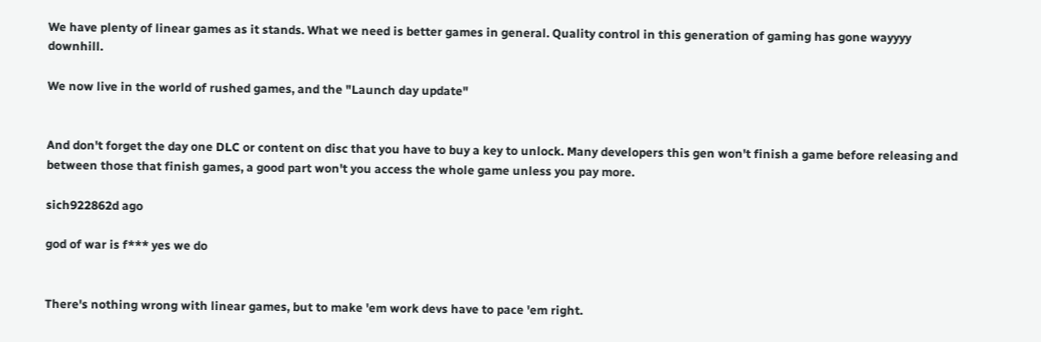We have plenty of linear games as it stands. What we need is better games in general. Quality control in this generation of gaming has gone wayyyy downhill.

We now live in the world of rushed games, and the "Launch day update"


And don't forget the day one DLC or content on disc that you have to buy a key to unlock. Many developers this gen won't finish a game before releasing and between those that finish games, a good part won't you access the whole game unless you pay more.

sich922862d ago

god of war is f*** yes we do


There's nothing wrong with linear games, but to make 'em work devs have to pace 'em right.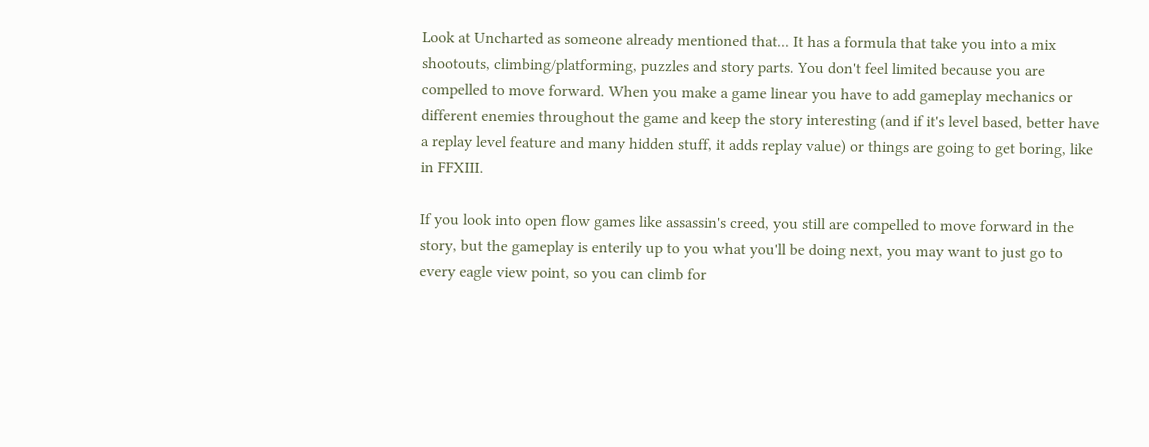Look at Uncharted as someone already mentioned that... It has a formula that take you into a mix shootouts, climbing/platforming, puzzles and story parts. You don't feel limited because you are compelled to move forward. When you make a game linear you have to add gameplay mechanics or different enemies throughout the game and keep the story interesting (and if it's level based, better have a replay level feature and many hidden stuff, it adds replay value) or things are going to get boring, like in FFXIII.

If you look into open flow games like assassin's creed, you still are compelled to move forward in the story, but the gameplay is enterily up to you what you'll be doing next, you may want to just go to every eagle view point, so you can climb for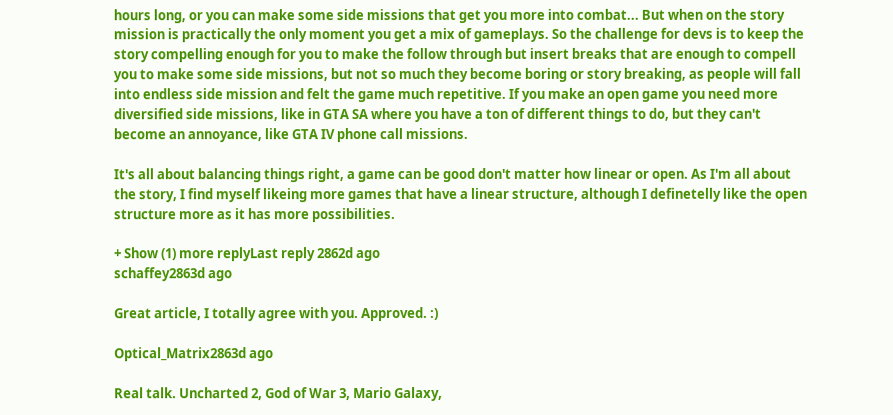hours long, or you can make some side missions that get you more into combat... But when on the story mission is practically the only moment you get a mix of gameplays. So the challenge for devs is to keep the story compelling enough for you to make the follow through but insert breaks that are enough to compell you to make some side missions, but not so much they become boring or story breaking, as people will fall into endless side mission and felt the game much repetitive. If you make an open game you need more diversified side missions, like in GTA SA where you have a ton of different things to do, but they can't become an annoyance, like GTA IV phone call missions.

It's all about balancing things right, a game can be good don't matter how linear or open. As I'm all about the story, I find myself likeing more games that have a linear structure, although I definetelly like the open structure more as it has more possibilities.

+ Show (1) more replyLast reply 2862d ago
schaffey2863d ago

Great article, I totally agree with you. Approved. :)

Optical_Matrix2863d ago

Real talk. Uncharted 2, God of War 3, Mario Galaxy,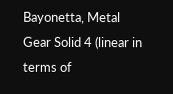Bayonetta, Metal Gear Solid 4 (linear in terms of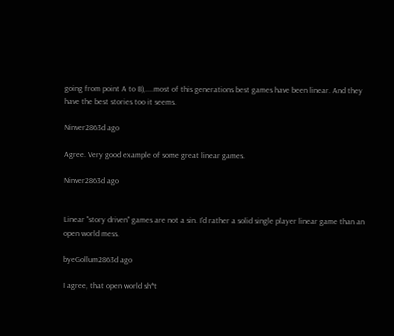going from point A to B),....most of this generations best games have been linear. And they have the best stories too it seems.

Ninver2863d ago

Agree. Very good example of some great linear games.

Ninver2863d ago


Linear "story driven" games are not a sin. I'd rather a solid single player linear game than an open world mess.

byeGollum2863d ago

I agree, that open world sh*t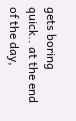gets boring quick.. at the end of the day,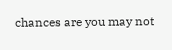chances are you may not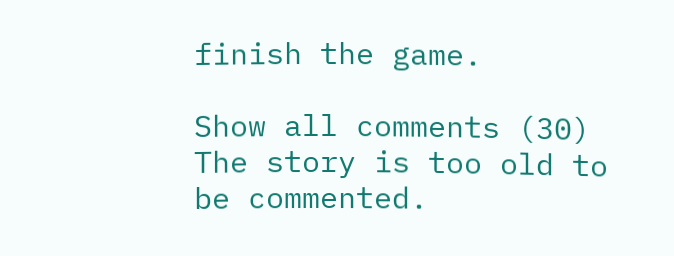finish the game.

Show all comments (30)
The story is too old to be commented.